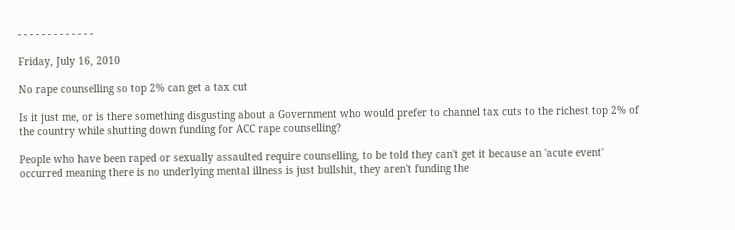- - - - - - - - - - - - -

Friday, July 16, 2010

No rape counselling so top 2% can get a tax cut

Is it just me, or is there something disgusting about a Government who would prefer to channel tax cuts to the richest top 2% of the country while shutting down funding for ACC rape counselling?

People who have been raped or sexually assaulted require counselling, to be told they can't get it because an 'acute event' occurred meaning there is no underlying mental illness is just bullshit, they aren't funding the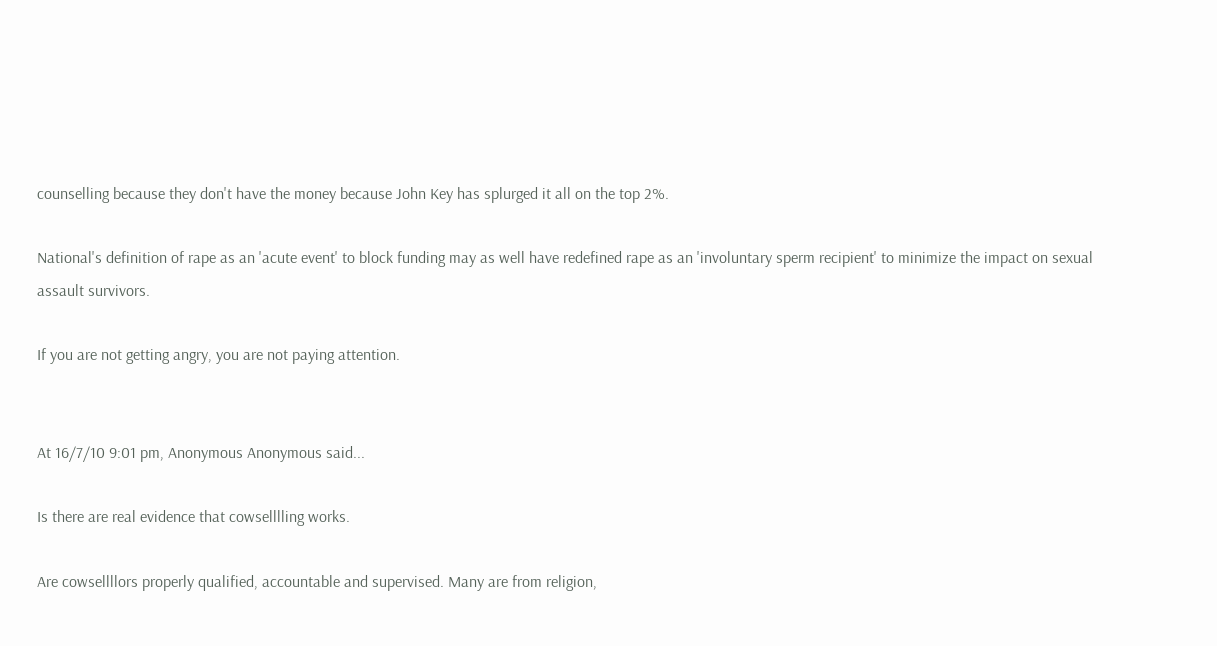counselling because they don't have the money because John Key has splurged it all on the top 2%.

National's definition of rape as an 'acute event' to block funding may as well have redefined rape as an 'involuntary sperm recipient' to minimize the impact on sexual assault survivors.

If you are not getting angry, you are not paying attention.


At 16/7/10 9:01 pm, Anonymous Anonymous said...

Is there are real evidence that cowselllling works.

Are cowsellllors properly qualified, accountable and supervised. Many are from religion,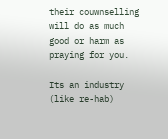their couwnselling will do as much good or harm as praying for you.

Its an industry (like re-hab)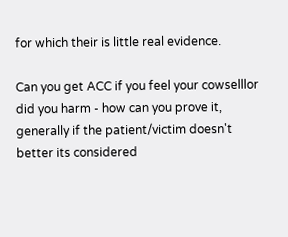for which their is little real evidence.

Can you get ACC if you feel your cowselllor did you harm - how can you prove it, generally if the patient/victim doesn't better its considered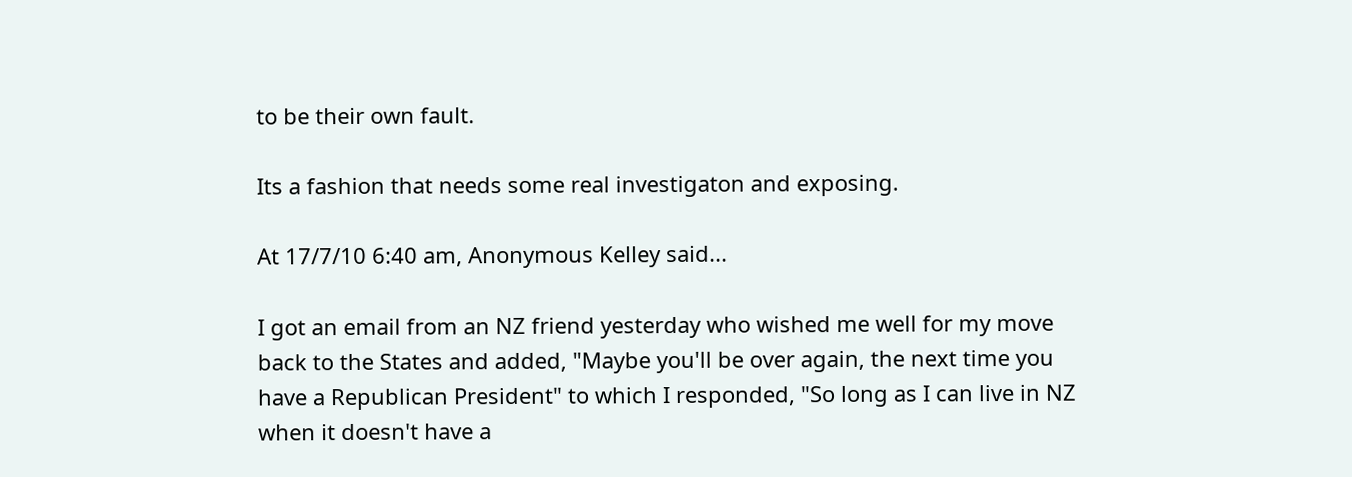to be their own fault.

Its a fashion that needs some real investigaton and exposing.

At 17/7/10 6:40 am, Anonymous Kelley said...

I got an email from an NZ friend yesterday who wished me well for my move back to the States and added, "Maybe you'll be over again, the next time you have a Republican President" to which I responded, "So long as I can live in NZ when it doesn't have a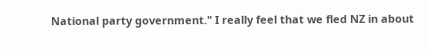National party government." I really feel that we fled NZ in about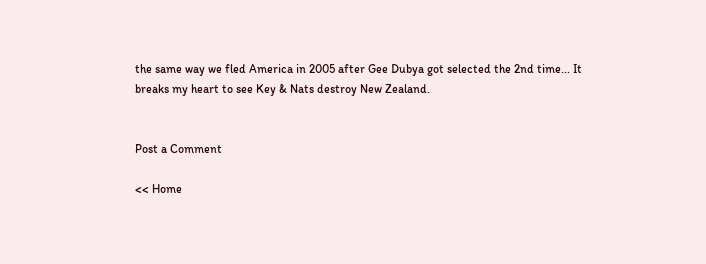the same way we fled America in 2005 after Gee Dubya got selected the 2nd time... It breaks my heart to see Key & Nats destroy New Zealand.


Post a Comment

<< Home